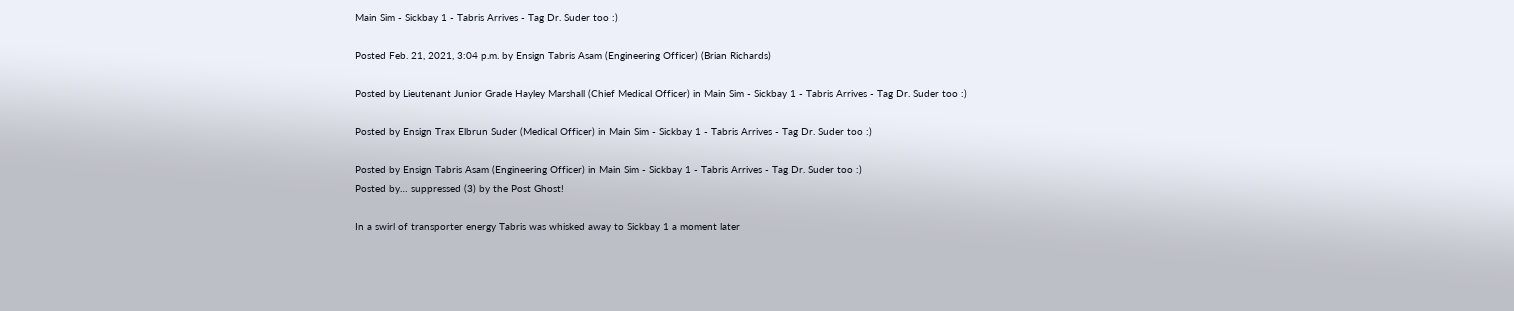Main Sim - Sickbay 1 - Tabris Arrives - Tag Dr. Suder too :)

Posted Feb. 21, 2021, 3:04 p.m. by Ensign Tabris Asam (Engineering Officer) (Brian Richards)

Posted by Lieutenant Junior Grade Hayley Marshall (Chief Medical Officer) in Main Sim - Sickbay 1 - Tabris Arrives - Tag Dr. Suder too :)

Posted by Ensign Trax Elbrun Suder (Medical Officer) in Main Sim - Sickbay 1 - Tabris Arrives - Tag Dr. Suder too :)

Posted by Ensign Tabris Asam (Engineering Officer) in Main Sim - Sickbay 1 - Tabris Arrives - Tag Dr. Suder too :)
Posted by… suppressed (3) by the Post Ghost!

In a swirl of transporter energy Tabris was whisked away to Sickbay 1 a moment later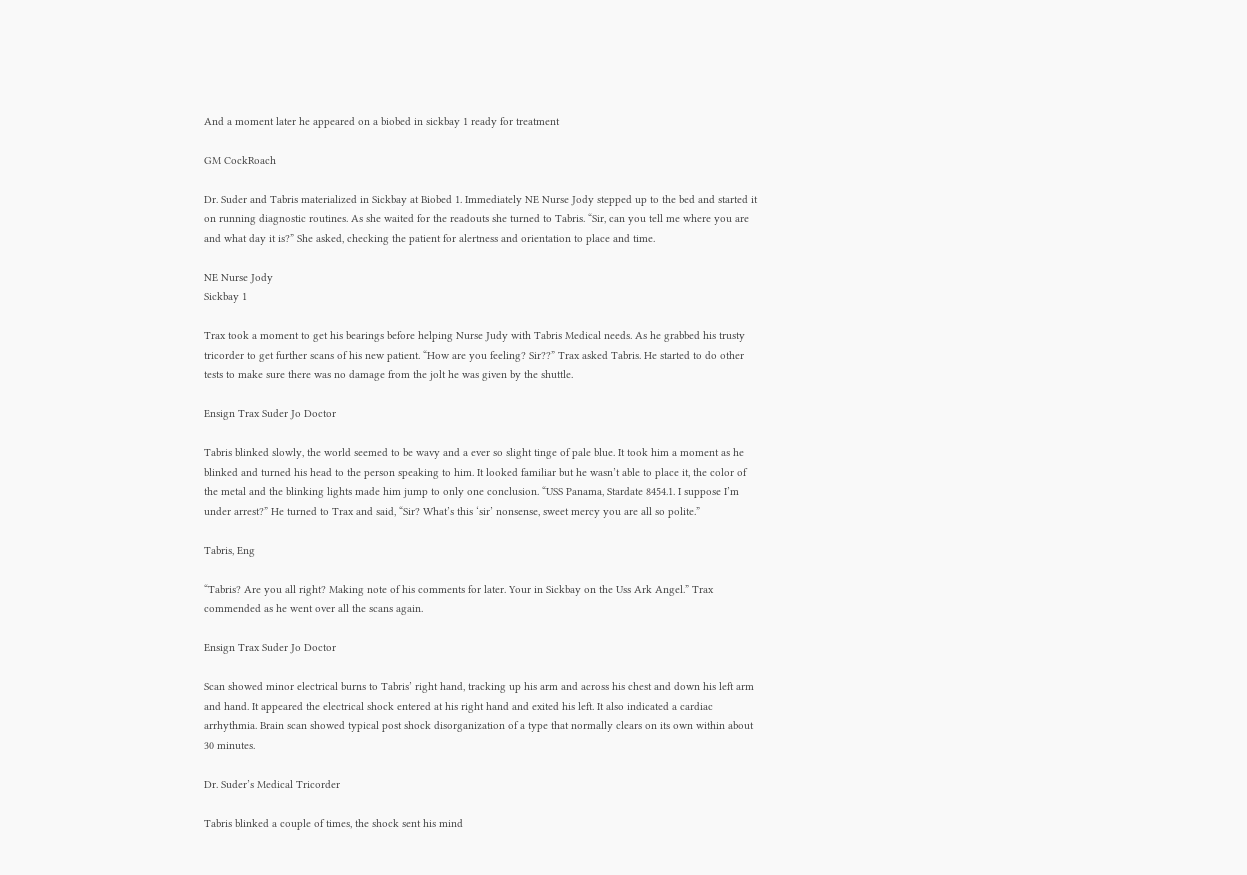And a moment later he appeared on a biobed in sickbay 1 ready for treatment

GM CockRoach

Dr. Suder and Tabris materialized in Sickbay at Biobed 1. Immediately NE Nurse Jody stepped up to the bed and started it on running diagnostic routines. As she waited for the readouts she turned to Tabris. “Sir, can you tell me where you are and what day it is?” She asked, checking the patient for alertness and orientation to place and time.

NE Nurse Jody
Sickbay 1

Trax took a moment to get his bearings before helping Nurse Judy with Tabris Medical needs. As he grabbed his trusty tricorder to get further scans of his new patient. “How are you feeling? Sir??” Trax asked Tabris. He started to do other tests to make sure there was no damage from the jolt he was given by the shuttle.

Ensign Trax Suder Jo Doctor

Tabris blinked slowly, the world seemed to be wavy and a ever so slight tinge of pale blue. It took him a moment as he blinked and turned his head to the person speaking to him. It looked familiar but he wasn’t able to place it, the color of the metal and the blinking lights made him jump to only one conclusion. “USS Panama, Stardate 8454.1. I suppose I’m under arrest?” He turned to Trax and said, “Sir? What’s this ‘sir’ nonsense, sweet mercy you are all so polite.”

Tabris, Eng

“Tabris? Are you all right? Making note of his comments for later. Your in Sickbay on the Uss Ark Angel.” Trax commended as he went over all the scans again.

Ensign Trax Suder Jo Doctor

Scan showed minor electrical burns to Tabris’ right hand, tracking up his arm and across his chest and down his left arm and hand. It appeared the electrical shock entered at his right hand and exited his left. It also indicated a cardiac arrhythmia. Brain scan showed typical post shock disorganization of a type that normally clears on its own within about 30 minutes.

Dr. Suder’s Medical Tricorder

Tabris blinked a couple of times, the shock sent his mind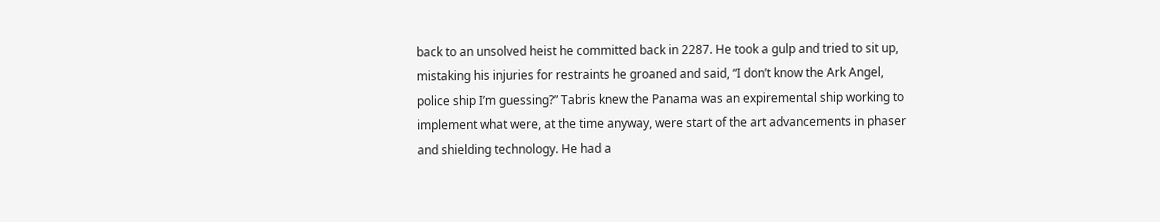back to an unsolved heist he committed back in 2287. He took a gulp and tried to sit up, mistaking his injuries for restraints he groaned and said, “I don’t know the Ark Angel, police ship I’m guessing?” Tabris knew the Panama was an expiremental ship working to implement what were, at the time anyway, were start of the art advancements in phaser and shielding technology. He had a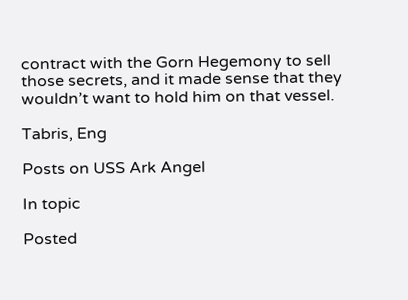contract with the Gorn Hegemony to sell those secrets, and it made sense that they wouldn’t want to hold him on that vessel.

Tabris, Eng

Posts on USS Ark Angel

In topic

Posted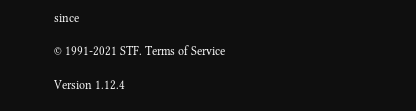since

© 1991-2021 STF. Terms of Service

Version 1.12.4